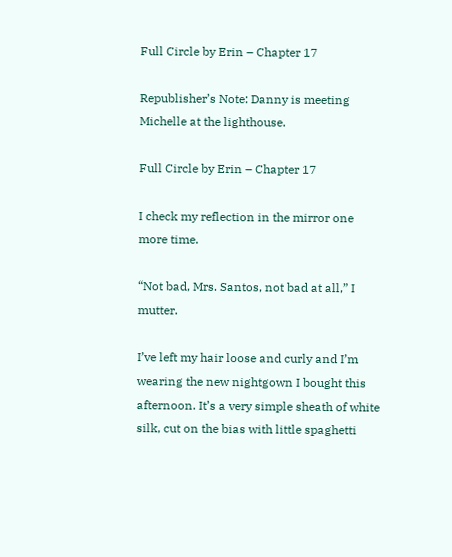Full Circle by Erin – Chapter 17

Republisher’s Note: Danny is meeting Michelle at the lighthouse.

Full Circle by Erin – Chapter 17

I check my reflection in the mirror one more time.

“Not bad, Mrs. Santos, not bad at all,” I mutter.

I’ve left my hair loose and curly and I’m wearing the new nightgown I bought this afternoon. It’s a very simple sheath of white silk, cut on the bias with little spaghetti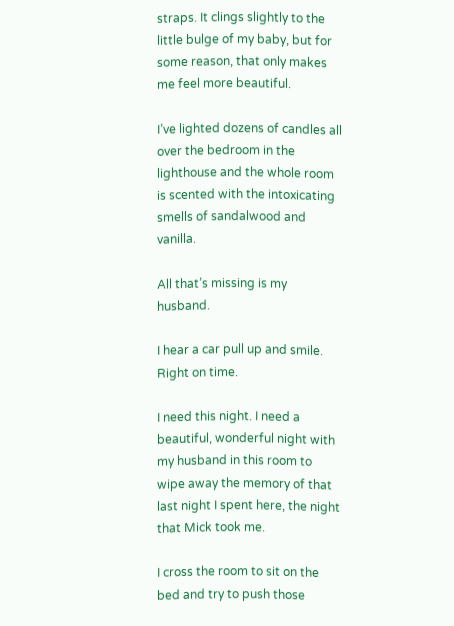straps. It clings slightly to the little bulge of my baby, but for some reason, that only makes me feel more beautiful.

I’ve lighted dozens of candles all over the bedroom in the lighthouse and the whole room is scented with the intoxicating smells of sandalwood and vanilla.

All that’s missing is my husband.

I hear a car pull up and smile. Right on time.

I need this night. I need a beautiful, wonderful night with my husband in this room to wipe away the memory of that last night I spent here, the night that Mick took me.

I cross the room to sit on the bed and try to push those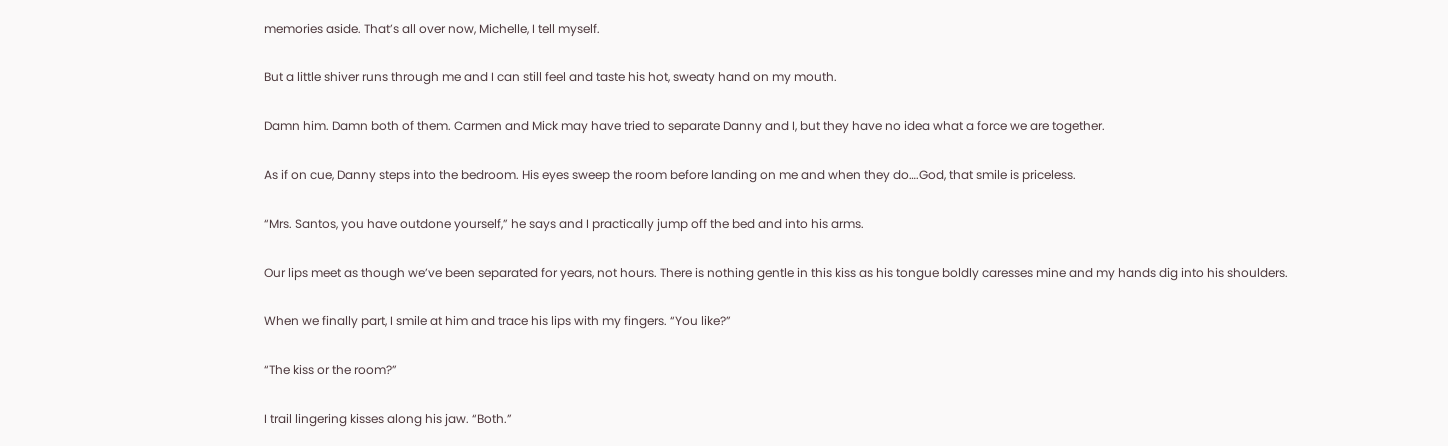memories aside. That’s all over now, Michelle, I tell myself.

But a little shiver runs through me and I can still feel and taste his hot, sweaty hand on my mouth.

Damn him. Damn both of them. Carmen and Mick may have tried to separate Danny and I, but they have no idea what a force we are together.

As if on cue, Danny steps into the bedroom. His eyes sweep the room before landing on me and when they do….God, that smile is priceless.

“Mrs. Santos, you have outdone yourself,” he says and I practically jump off the bed and into his arms.

Our lips meet as though we’ve been separated for years, not hours. There is nothing gentle in this kiss as his tongue boldly caresses mine and my hands dig into his shoulders.

When we finally part, I smile at him and trace his lips with my fingers. “You like?”

“The kiss or the room?”

I trail lingering kisses along his jaw. “Both.”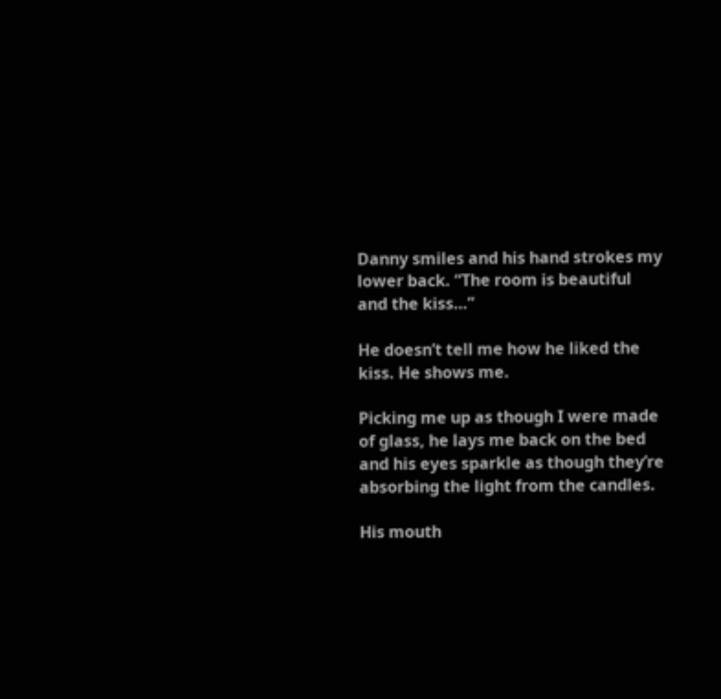Danny smiles and his hand strokes my lower back. “The room is beautiful and the kiss…”

He doesn’t tell me how he liked the kiss. He shows me.

Picking me up as though I were made of glass, he lays me back on the bed and his eyes sparkle as though they’re absorbing the light from the candles.

His mouth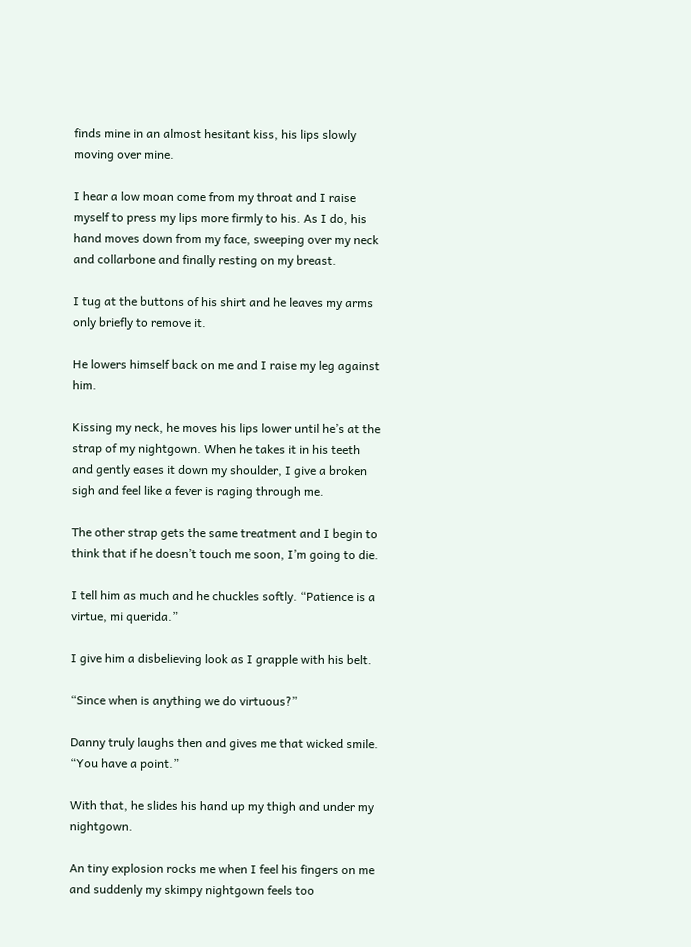finds mine in an almost hesitant kiss, his lips slowly moving over mine.

I hear a low moan come from my throat and I raise myself to press my lips more firmly to his. As I do, his hand moves down from my face, sweeping over my neck and collarbone and finally resting on my breast.

I tug at the buttons of his shirt and he leaves my arms only briefly to remove it.

He lowers himself back on me and I raise my leg against him.

Kissing my neck, he moves his lips lower until he’s at the strap of my nightgown. When he takes it in his teeth and gently eases it down my shoulder, I give a broken sigh and feel like a fever is raging through me.

The other strap gets the same treatment and I begin to think that if he doesn’t touch me soon, I’m going to die.

I tell him as much and he chuckles softly. “Patience is a virtue, mi querida.”

I give him a disbelieving look as I grapple with his belt.

“Since when is anything we do virtuous?”

Danny truly laughs then and gives me that wicked smile. “You have a point.”

With that, he slides his hand up my thigh and under my nightgown.

An tiny explosion rocks me when I feel his fingers on me and suddenly my skimpy nightgown feels too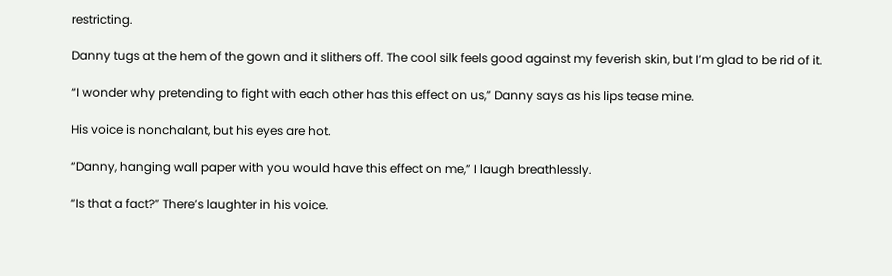restricting.

Danny tugs at the hem of the gown and it slithers off. The cool silk feels good against my feverish skin, but I’m glad to be rid of it.

“I wonder why pretending to fight with each other has this effect on us,” Danny says as his lips tease mine.

His voice is nonchalant, but his eyes are hot.

“Danny, hanging wall paper with you would have this effect on me,” I laugh breathlessly.

“Is that a fact?” There’s laughter in his voice.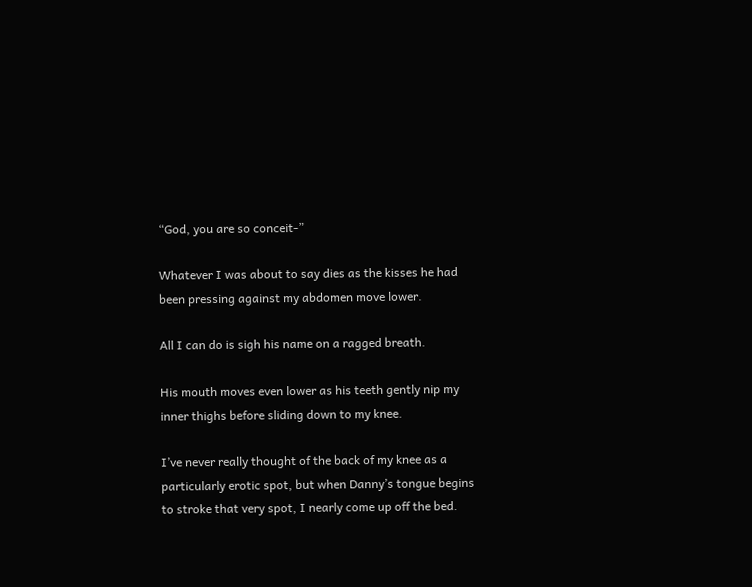“God, you are so conceit-”

Whatever I was about to say dies as the kisses he had been pressing against my abdomen move lower.

All I can do is sigh his name on a ragged breath.

His mouth moves even lower as his teeth gently nip my inner thighs before sliding down to my knee.

I’ve never really thought of the back of my knee as a particularly erotic spot, but when Danny’s tongue begins to stroke that very spot, I nearly come up off the bed.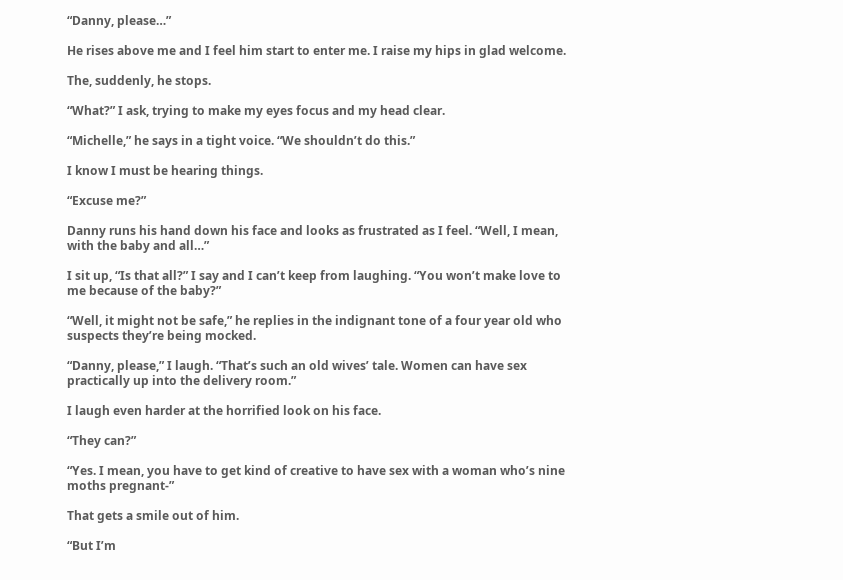“Danny, please…”

He rises above me and I feel him start to enter me. I raise my hips in glad welcome.

The, suddenly, he stops.

“What?” I ask, trying to make my eyes focus and my head clear.

“Michelle,” he says in a tight voice. “We shouldn’t do this.”

I know I must be hearing things.

“Excuse me?”

Danny runs his hand down his face and looks as frustrated as I feel. “Well, I mean, with the baby and all…”

I sit up, “Is that all?” I say and I can’t keep from laughing. “You won’t make love to me because of the baby?”

“Well, it might not be safe,” he replies in the indignant tone of a four year old who suspects they’re being mocked.

“Danny, please,” I laugh. “That’s such an old wives’ tale. Women can have sex practically up into the delivery room.”

I laugh even harder at the horrified look on his face.

“They can?”

“Yes. I mean, you have to get kind of creative to have sex with a woman who’s nine moths pregnant-”

That gets a smile out of him.

“But I’m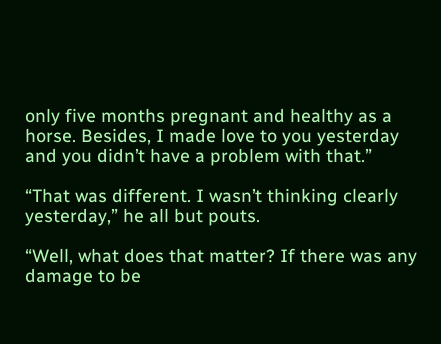only five months pregnant and healthy as a horse. Besides, I made love to you yesterday and you didn’t have a problem with that.”

“That was different. I wasn’t thinking clearly yesterday,” he all but pouts.

“Well, what does that matter? If there was any damage to be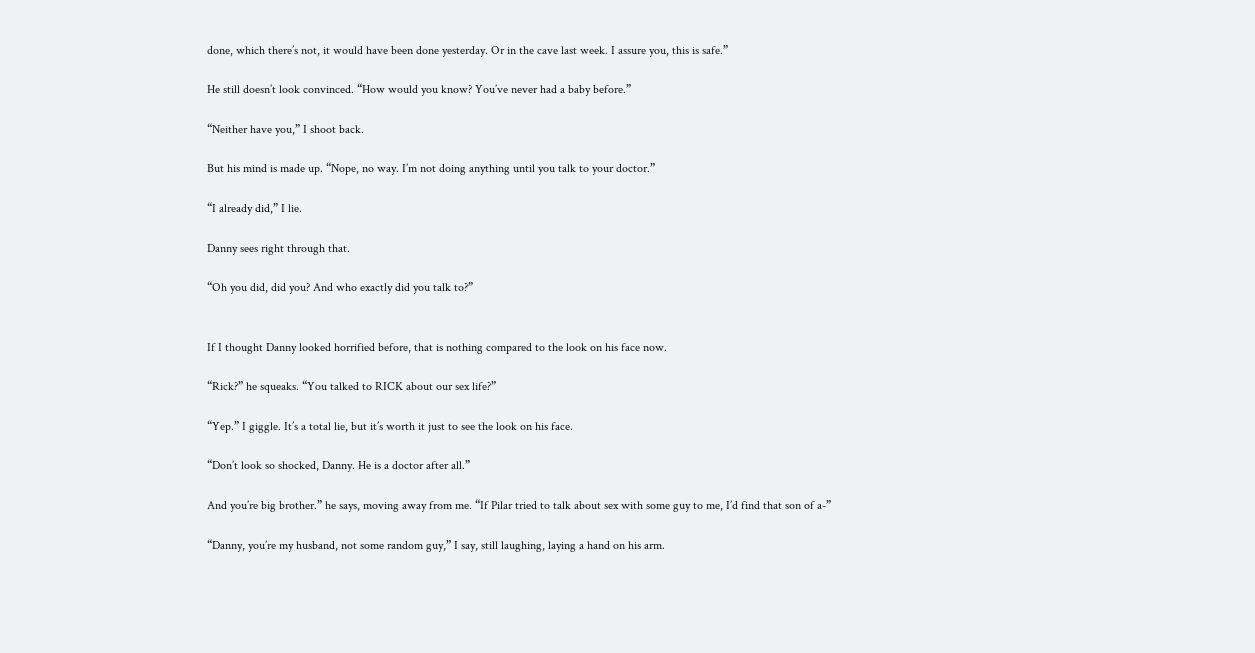done, which there’s not, it would have been done yesterday. Or in the cave last week. I assure you, this is safe.”

He still doesn’t look convinced. “How would you know? You’ve never had a baby before.”

“Neither have you,” I shoot back.

But his mind is made up. “Nope, no way. I’m not doing anything until you talk to your doctor.”

“I already did,” I lie.

Danny sees right through that.

“Oh you did, did you? And who exactly did you talk to?”


If I thought Danny looked horrified before, that is nothing compared to the look on his face now.

“Rick?” he squeaks. “You talked to RICK about our sex life?”

“Yep.” I giggle. It’s a total lie, but it’s worth it just to see the look on his face.

“Don’t look so shocked, Danny. He is a doctor after all.”

And you’re big brother.” he says, moving away from me. “If Pilar tried to talk about sex with some guy to me, I’d find that son of a-”

“Danny, you’re my husband, not some random guy,” I say, still laughing, laying a hand on his arm.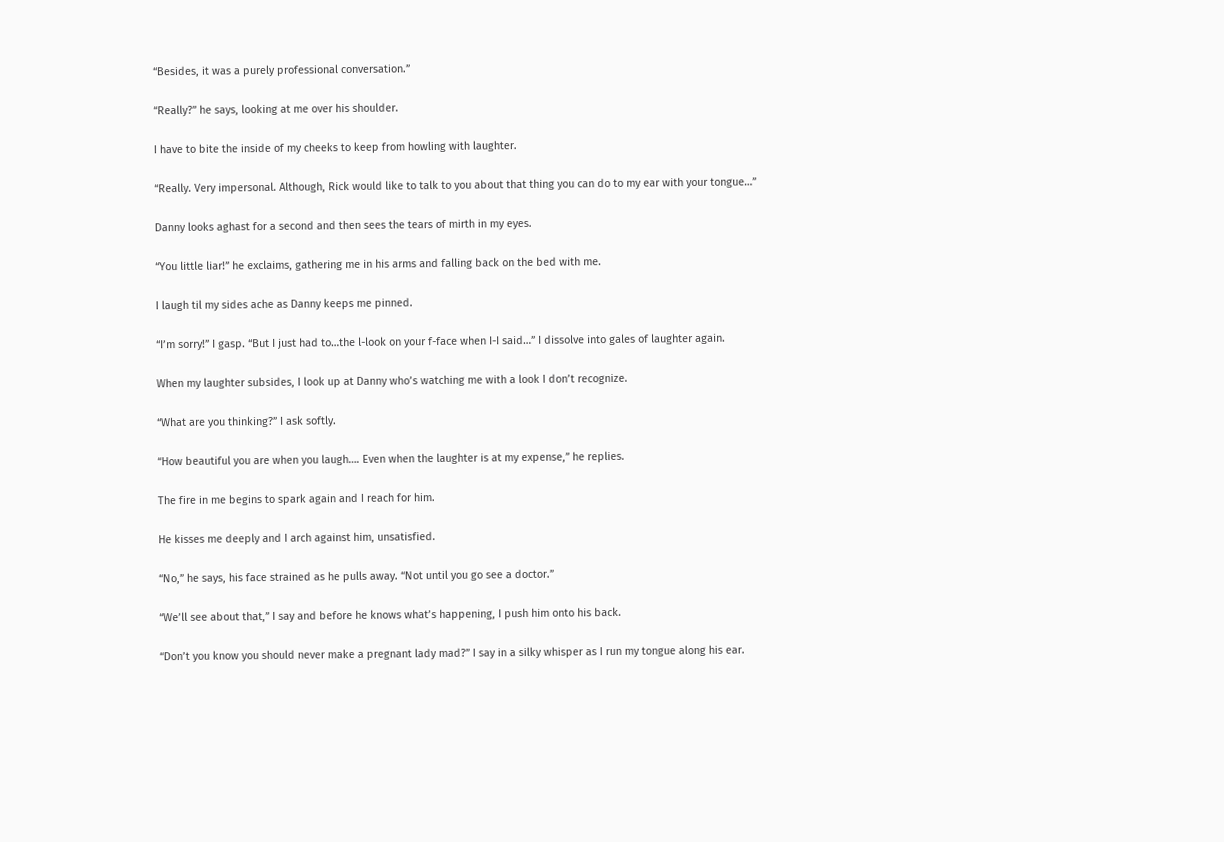“Besides, it was a purely professional conversation.”

“Really?” he says, looking at me over his shoulder.

I have to bite the inside of my cheeks to keep from howling with laughter.

“Really. Very impersonal. Although, Rick would like to talk to you about that thing you can do to my ear with your tongue…”

Danny looks aghast for a second and then sees the tears of mirth in my eyes.

“You little liar!” he exclaims, gathering me in his arms and falling back on the bed with me.

I laugh til my sides ache as Danny keeps me pinned.

“I’m sorry!” I gasp. “But I just had to…the l-look on your f-face when I-I said…” I dissolve into gales of laughter again.

When my laughter subsides, I look up at Danny who’s watching me with a look I don’t recognize.

“What are you thinking?” I ask softly.

“How beautiful you are when you laugh…. Even when the laughter is at my expense,” he replies.

The fire in me begins to spark again and I reach for him.

He kisses me deeply and I arch against him, unsatisfied.

“No,” he says, his face strained as he pulls away. “Not until you go see a doctor.”

“We’ll see about that,” I say and before he knows what’s happening, I push him onto his back.

“Don’t you know you should never make a pregnant lady mad?” I say in a silky whisper as I run my tongue along his ear.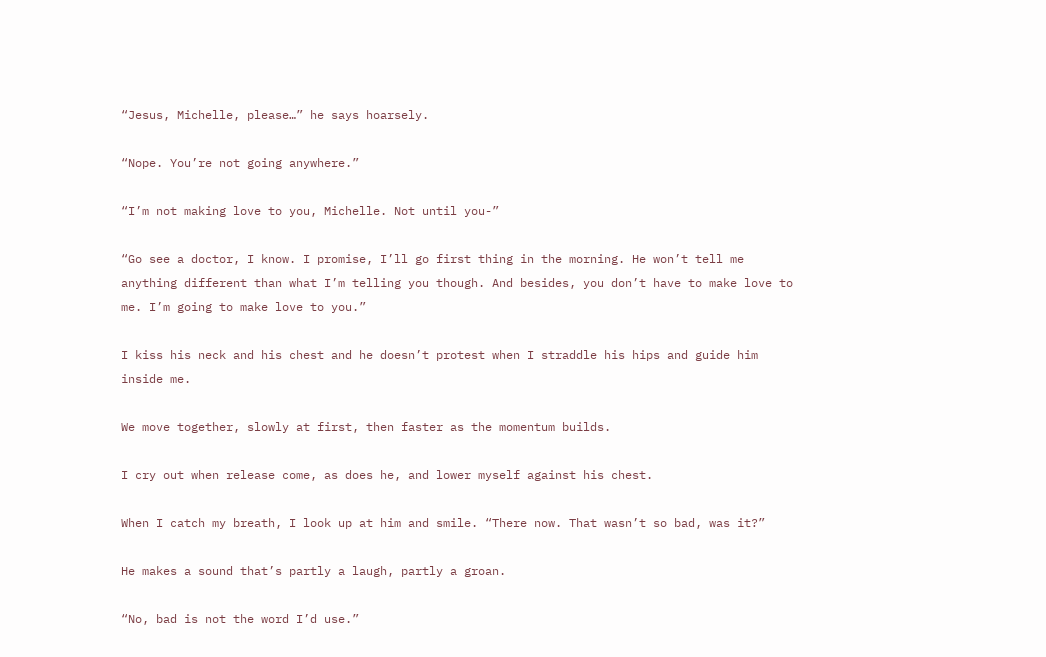“Jesus, Michelle, please…” he says hoarsely.

“Nope. You’re not going anywhere.”

“I’m not making love to you, Michelle. Not until you-”

“Go see a doctor, I know. I promise, I’ll go first thing in the morning. He won’t tell me anything different than what I’m telling you though. And besides, you don’t have to make love to me. I’m going to make love to you.”

I kiss his neck and his chest and he doesn’t protest when I straddle his hips and guide him inside me.

We move together, slowly at first, then faster as the momentum builds.

I cry out when release come, as does he, and lower myself against his chest.

When I catch my breath, I look up at him and smile. “There now. That wasn’t so bad, was it?”

He makes a sound that’s partly a laugh, partly a groan.

“No, bad is not the word I’d use.”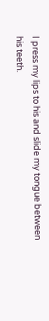I press my lips to his and slide my tongue between his teeth.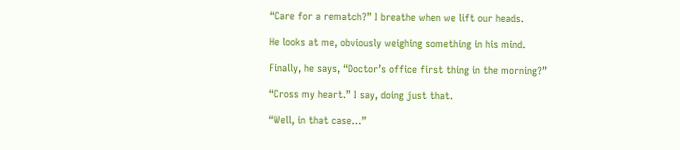“Care for a rematch?” I breathe when we lift our heads.

He looks at me, obviously weighing something in his mind.

Finally, he says, “Doctor’s office first thing in the morning?”

“Cross my heart.” I say, doing just that.

“Well, in that case…”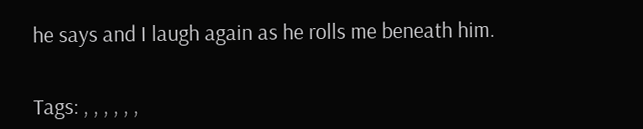he says and I laugh again as he rolls me beneath him.


Tags: , , , , , ,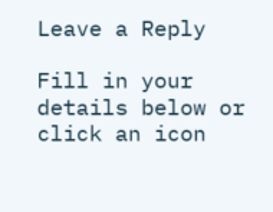Leave a Reply

Fill in your details below or click an icon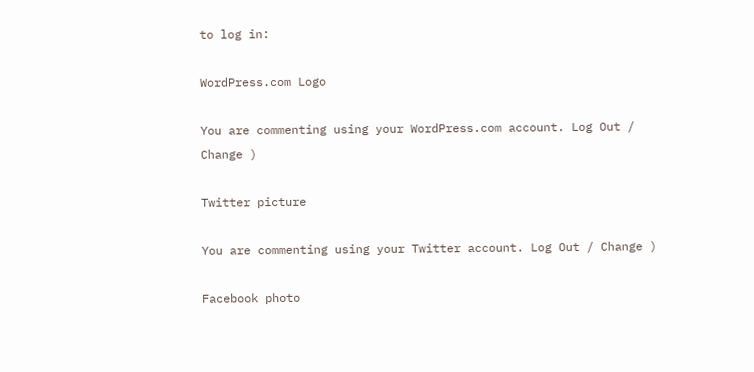to log in:

WordPress.com Logo

You are commenting using your WordPress.com account. Log Out / Change )

Twitter picture

You are commenting using your Twitter account. Log Out / Change )

Facebook photo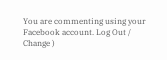You are commenting using your Facebook account. Log Out / Change )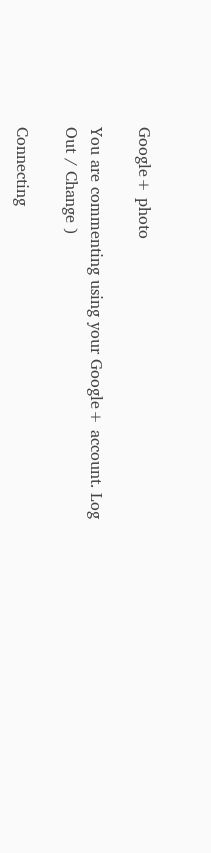Google+ photo

You are commenting using your Google+ account. Log Out / Change )

Connecting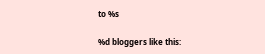to %s

%d bloggers like this: